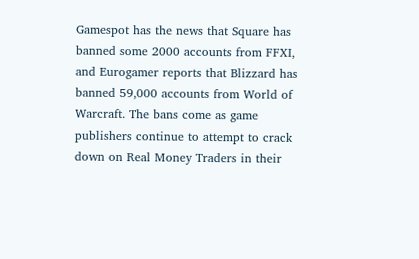Gamespot has the news that Square has banned some 2000 accounts from FFXI, and Eurogamer reports that Blizzard has banned 59,000 accounts from World of Warcraft. The bans come as game publishers continue to attempt to crack down on Real Money Traders in their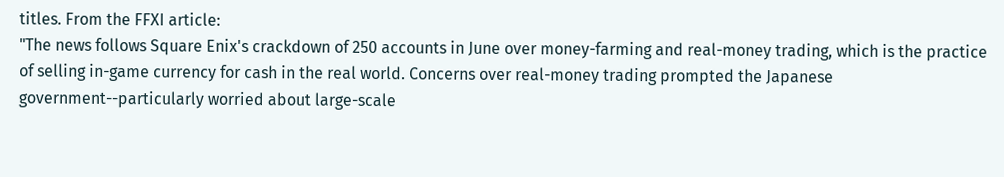titles. From the FFXI article:
"The news follows Square Enix's crackdown of 250 accounts in June over money-farming and real-money trading, which is the practice of selling in-game currency for cash in the real world. Concerns over real-money trading prompted the Japanese government--particularly worried about large-scale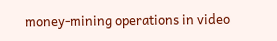money-mining operations in video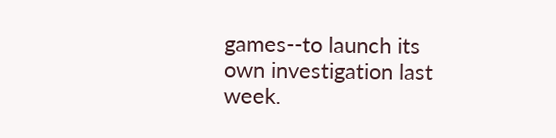games--to launch its own investigation last week.